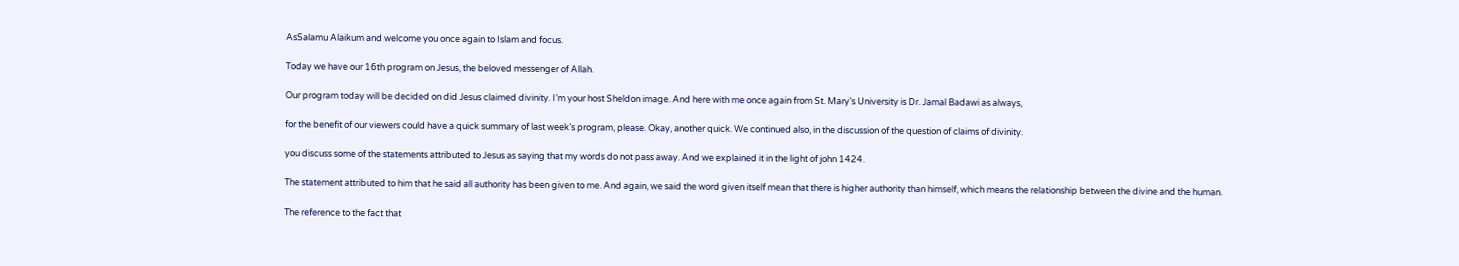AsSalamu Alaikum and welcome you once again to Islam and focus.

Today we have our 16th program on Jesus, the beloved messenger of Allah.

Our program today will be decided on did Jesus claimed divinity. I’m your host Sheldon image. And here with me once again from St. Mary’s University is Dr. Jamal Badawi as always,

for the benefit of our viewers could have a quick summary of last week’s program, please. Okay, another quick. We continued also, in the discussion of the question of claims of divinity.

you discuss some of the statements attributed to Jesus as saying that my words do not pass away. And we explained it in the light of john 1424.

The statement attributed to him that he said all authority has been given to me. And again, we said the word given itself mean that there is higher authority than himself, which means the relationship between the divine and the human.

The reference to the fact that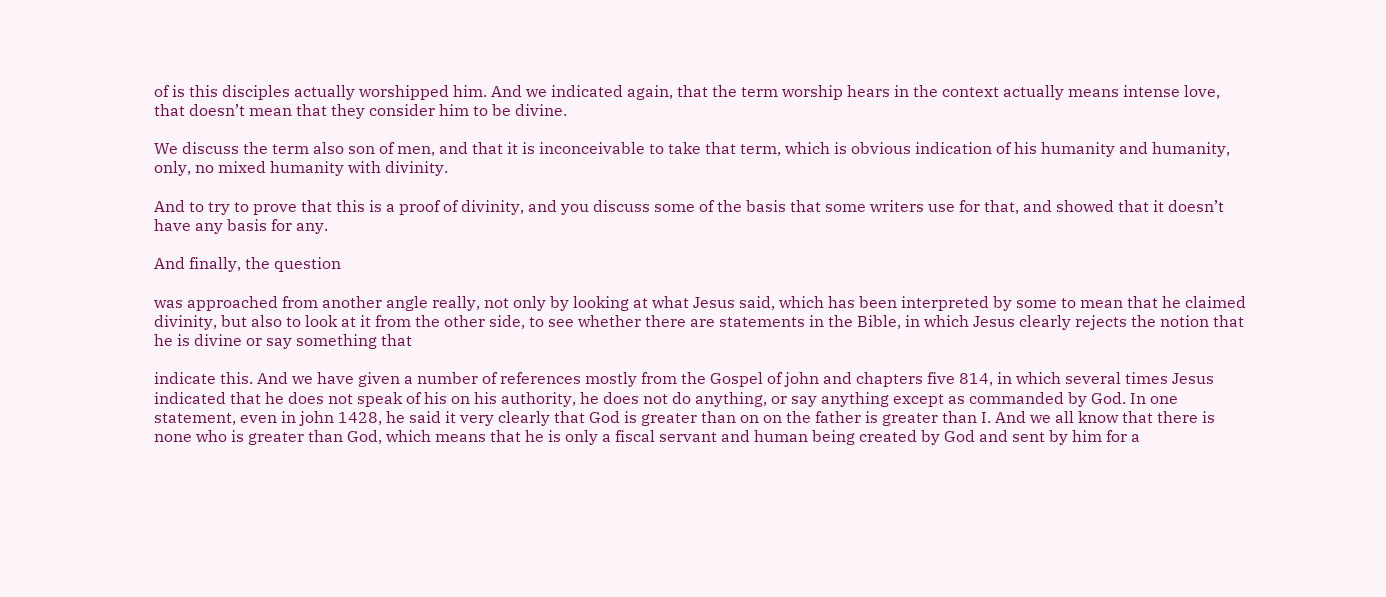of is this disciples actually worshipped him. And we indicated again, that the term worship hears in the context actually means intense love, that doesn’t mean that they consider him to be divine.

We discuss the term also son of men, and that it is inconceivable to take that term, which is obvious indication of his humanity and humanity, only, no mixed humanity with divinity.

And to try to prove that this is a proof of divinity, and you discuss some of the basis that some writers use for that, and showed that it doesn’t have any basis for any.

And finally, the question

was approached from another angle really, not only by looking at what Jesus said, which has been interpreted by some to mean that he claimed divinity, but also to look at it from the other side, to see whether there are statements in the Bible, in which Jesus clearly rejects the notion that he is divine or say something that

indicate this. And we have given a number of references mostly from the Gospel of john and chapters five 814, in which several times Jesus indicated that he does not speak of his on his authority, he does not do anything, or say anything except as commanded by God. In one statement, even in john 1428, he said it very clearly that God is greater than on on the father is greater than I. And we all know that there is none who is greater than God, which means that he is only a fiscal servant and human being created by God and sent by him for a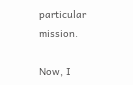particular mission.

Now, I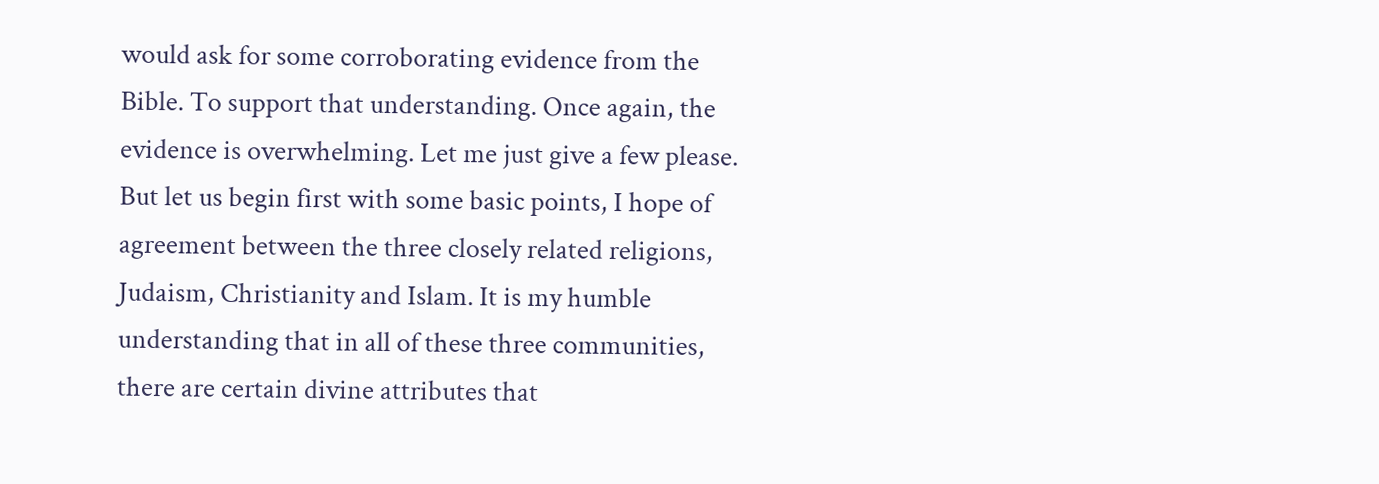would ask for some corroborating evidence from the Bible. To support that understanding. Once again, the evidence is overwhelming. Let me just give a few please. But let us begin first with some basic points, I hope of agreement between the three closely related religions, Judaism, Christianity and Islam. It is my humble understanding that in all of these three communities, there are certain divine attributes that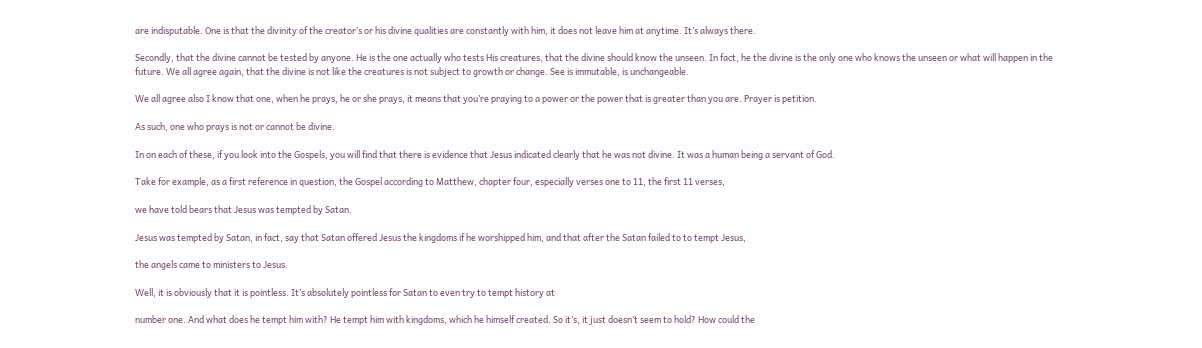are indisputable. One is that the divinity of the creator’s or his divine qualities are constantly with him, it does not leave him at anytime. It’s always there.

Secondly, that the divine cannot be tested by anyone. He is the one actually who tests His creatures, that the divine should know the unseen. In fact, he the divine is the only one who knows the unseen or what will happen in the future. We all agree again, that the divine is not like the creatures is not subject to growth or change. See is immutable, is unchangeable.

We all agree also I know that one, when he prays, he or she prays, it means that you’re praying to a power or the power that is greater than you are. Prayer is petition.

As such, one who prays is not or cannot be divine.

In on each of these, if you look into the Gospels, you will find that there is evidence that Jesus indicated clearly that he was not divine. It was a human being a servant of God.

Take for example, as a first reference in question, the Gospel according to Matthew, chapter four, especially verses one to 11, the first 11 verses,

we have told bears that Jesus was tempted by Satan.

Jesus was tempted by Satan, in fact, say that Satan offered Jesus the kingdoms if he worshipped him, and that after the Satan failed to to tempt Jesus,

the angels came to ministers to Jesus.

Well, it is obviously that it is pointless. It’s absolutely pointless for Satan to even try to tempt history at

number one. And what does he tempt him with? He tempt him with kingdoms, which he himself created. So it’s, it just doesn’t seem to hold? How could the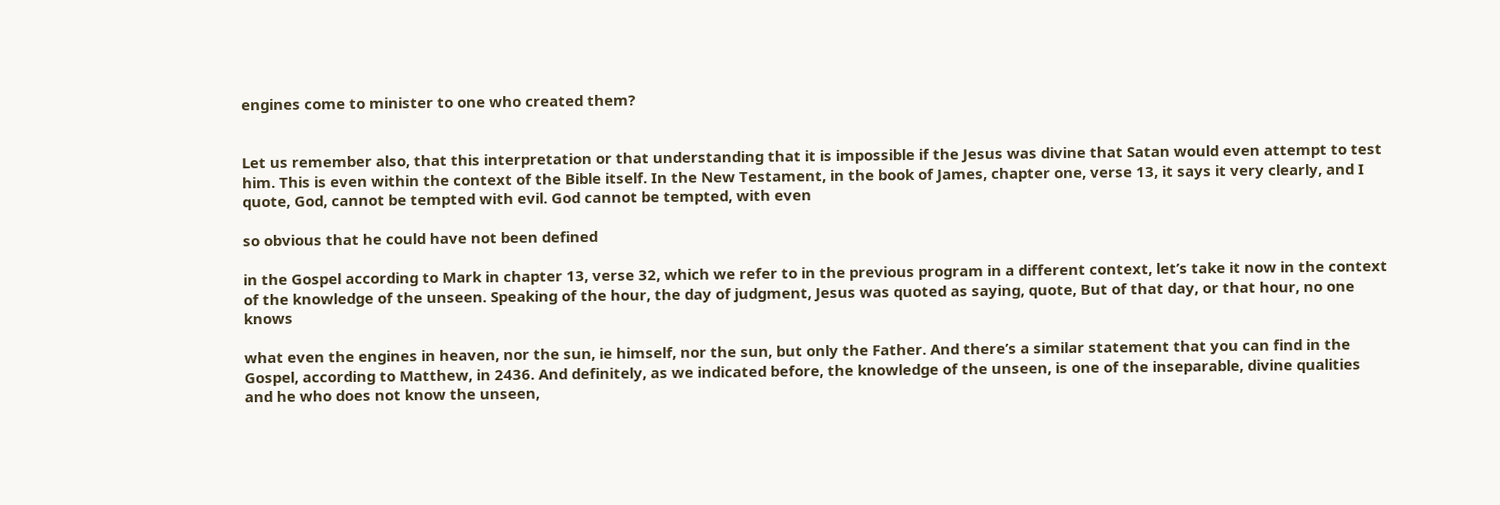engines come to minister to one who created them?


Let us remember also, that this interpretation or that understanding that it is impossible if the Jesus was divine that Satan would even attempt to test him. This is even within the context of the Bible itself. In the New Testament, in the book of James, chapter one, verse 13, it says it very clearly, and I quote, God, cannot be tempted with evil. God cannot be tempted, with even

so obvious that he could have not been defined

in the Gospel according to Mark in chapter 13, verse 32, which we refer to in the previous program in a different context, let’s take it now in the context of the knowledge of the unseen. Speaking of the hour, the day of judgment, Jesus was quoted as saying, quote, But of that day, or that hour, no one knows

what even the engines in heaven, nor the sun, ie himself, nor the sun, but only the Father. And there’s a similar statement that you can find in the Gospel, according to Matthew, in 2436. And definitely, as we indicated before, the knowledge of the unseen, is one of the inseparable, divine qualities and he who does not know the unseen,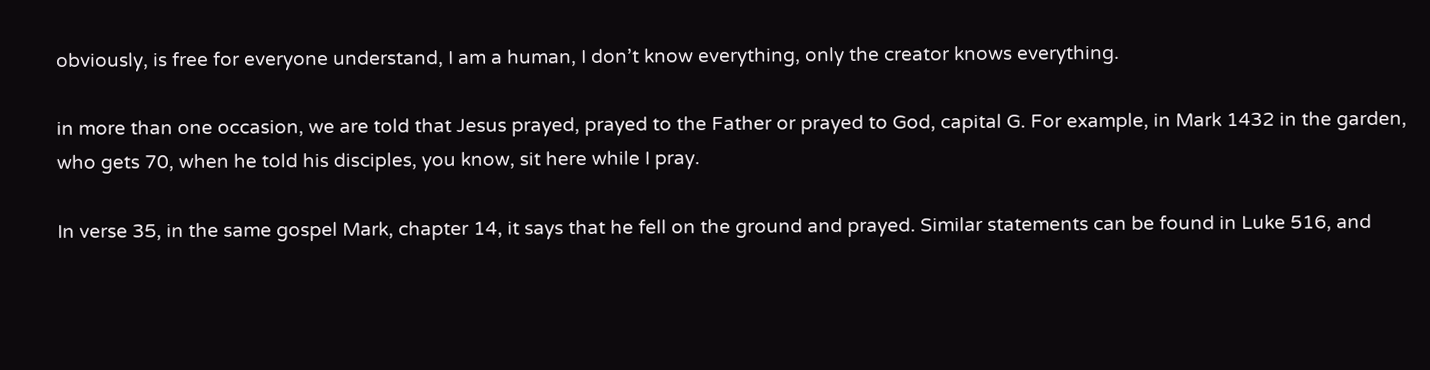obviously, is free for everyone understand, I am a human, I don’t know everything, only the creator knows everything.

in more than one occasion, we are told that Jesus prayed, prayed to the Father or prayed to God, capital G. For example, in Mark 1432 in the garden, who gets 70, when he told his disciples, you know, sit here while I pray.

In verse 35, in the same gospel Mark, chapter 14, it says that he fell on the ground and prayed. Similar statements can be found in Luke 516, and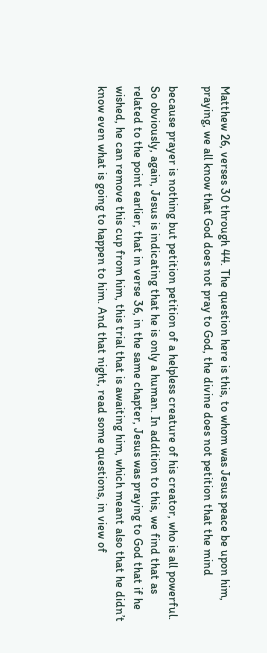Matthew 26, verses 30 through 44. The question here is this, to whom was Jesus peace be upon him, praying, we all know that God does not pray to God, the divine does not petition that the mind

because prayer is nothing but petition petition of a helpless creature of his creator, who is all powerful. So obviously, again, Jesus is indicating that he is only a human. In addition to this, we find that as related to the point earlier, that in verse 36, in the same chapter, Jesus was praying to God that if he wished, he can remove this cup from him, this trial that is awaiting him, which meant also that he didn’t know even what is going to happen to him. And that night, read some questions, in view of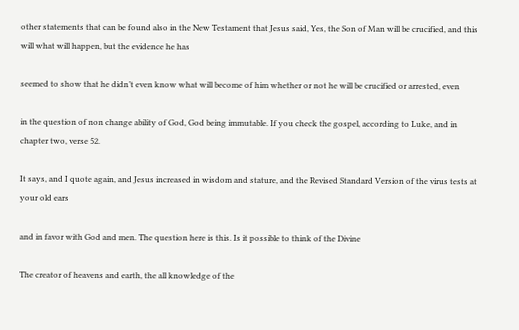other statements that can be found also in the New Testament that Jesus said, Yes, the Son of Man will be crucified, and this will what will happen, but the evidence he has

seemed to show that he didn’t even know what will become of him whether or not he will be crucified or arrested, even

in the question of non change ability of God, God being immutable. If you check the gospel, according to Luke, and in chapter two, verse 52.

It says, and I quote again, and Jesus increased in wisdom and stature, and the Revised Standard Version of the virus tests at your old ears

and in favor with God and men. The question here is this. Is it possible to think of the Divine

The creator of heavens and earth, the all knowledge of the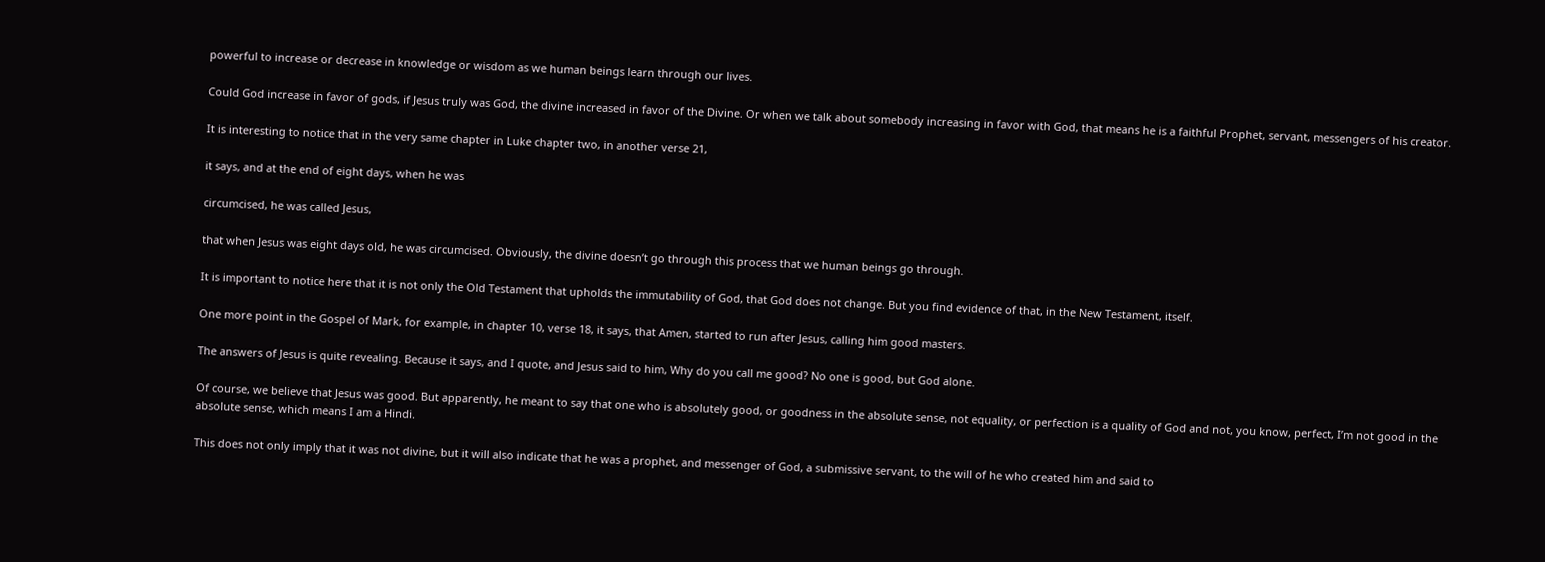powerful to increase or decrease in knowledge or wisdom as we human beings learn through our lives.

Could God increase in favor of gods, if Jesus truly was God, the divine increased in favor of the Divine. Or when we talk about somebody increasing in favor with God, that means he is a faithful Prophet, servant, messengers of his creator.

It is interesting to notice that in the very same chapter in Luke chapter two, in another verse 21,

it says, and at the end of eight days, when he was

circumcised, he was called Jesus,

that when Jesus was eight days old, he was circumcised. Obviously, the divine doesn’t go through this process that we human beings go through.

It is important to notice here that it is not only the Old Testament that upholds the immutability of God, that God does not change. But you find evidence of that, in the New Testament, itself.

One more point in the Gospel of Mark, for example, in chapter 10, verse 18, it says, that Amen, started to run after Jesus, calling him good masters.

The answers of Jesus is quite revealing. Because it says, and I quote, and Jesus said to him, Why do you call me good? No one is good, but God alone.

Of course, we believe that Jesus was good. But apparently, he meant to say that one who is absolutely good, or goodness in the absolute sense, not equality, or perfection is a quality of God and not, you know, perfect, I’m not good in the absolute sense, which means I am a Hindi.

This does not only imply that it was not divine, but it will also indicate that he was a prophet, and messenger of God, a submissive servant, to the will of he who created him and said to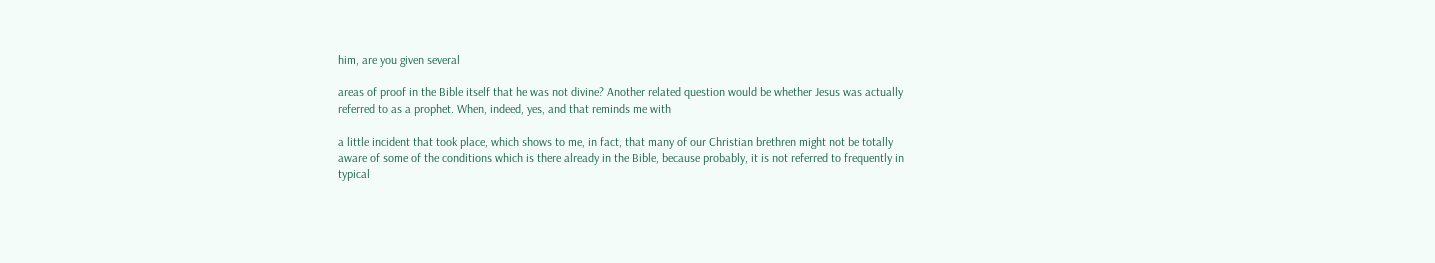him, are you given several

areas of proof in the Bible itself that he was not divine? Another related question would be whether Jesus was actually referred to as a prophet. When, indeed, yes, and that reminds me with

a little incident that took place, which shows to me, in fact, that many of our Christian brethren might not be totally aware of some of the conditions which is there already in the Bible, because probably, it is not referred to frequently in typical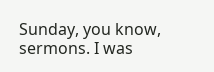Sunday, you know, sermons. I was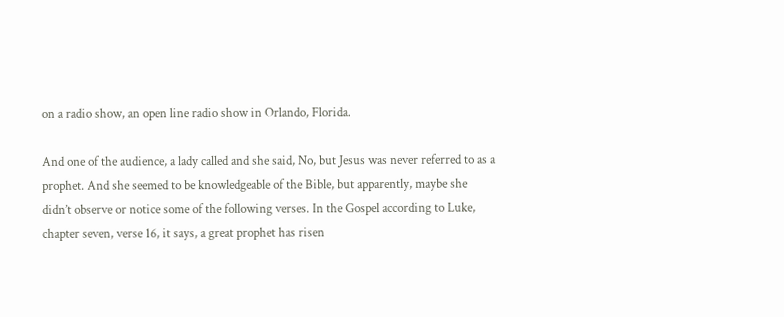on a radio show, an open line radio show in Orlando, Florida.

And one of the audience, a lady called and she said, No, but Jesus was never referred to as a prophet. And she seemed to be knowledgeable of the Bible, but apparently, maybe she didn’t observe or notice some of the following verses. In the Gospel according to Luke, chapter seven, verse 16, it says, a great prophet has risen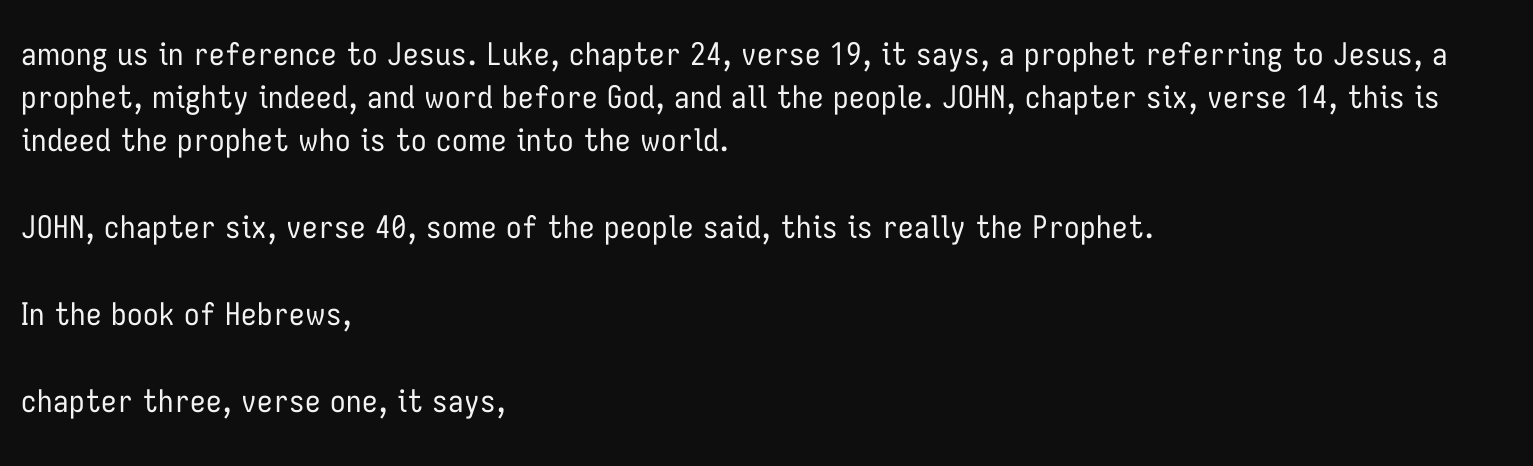among us in reference to Jesus. Luke, chapter 24, verse 19, it says, a prophet referring to Jesus, a prophet, mighty indeed, and word before God, and all the people. JOHN, chapter six, verse 14, this is indeed the prophet who is to come into the world.

JOHN, chapter six, verse 40, some of the people said, this is really the Prophet.

In the book of Hebrews,

chapter three, verse one, it says,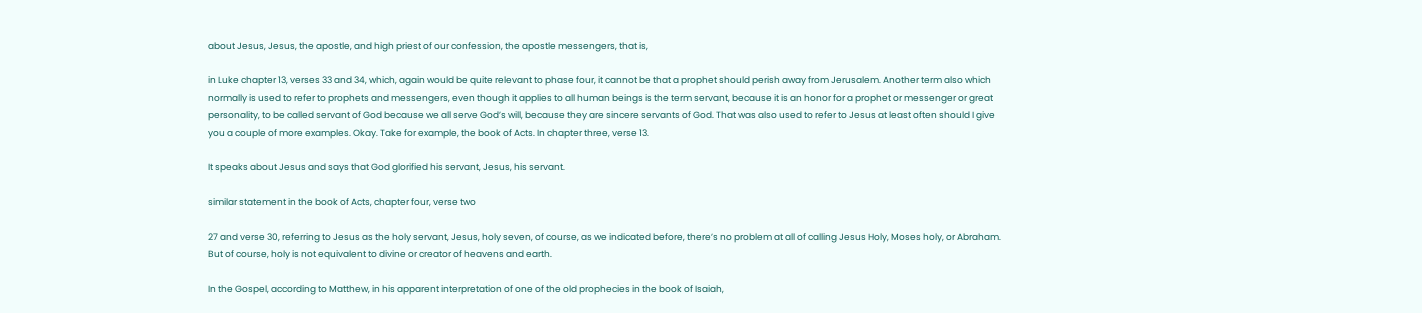about Jesus, Jesus, the apostle, and high priest of our confession, the apostle messengers, that is,

in Luke chapter 13, verses 33 and 34, which, again would be quite relevant to phase four, it cannot be that a prophet should perish away from Jerusalem. Another term also which normally is used to refer to prophets and messengers, even though it applies to all human beings is the term servant, because it is an honor for a prophet or messenger or great personality, to be called servant of God because we all serve God’s will, because they are sincere servants of God. That was also used to refer to Jesus at least often should I give you a couple of more examples. Okay. Take for example, the book of Acts. In chapter three, verse 13.

It speaks about Jesus and says that God glorified his servant, Jesus, his servant.

similar statement in the book of Acts, chapter four, verse two

27 and verse 30, referring to Jesus as the holy servant, Jesus, holy seven, of course, as we indicated before, there’s no problem at all of calling Jesus Holy, Moses holy, or Abraham. But of course, holy is not equivalent to divine or creator of heavens and earth.

In the Gospel, according to Matthew, in his apparent interpretation of one of the old prophecies in the book of Isaiah,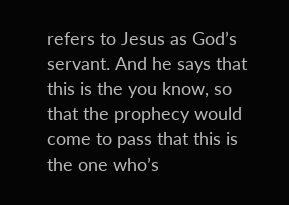refers to Jesus as God’s servant. And he says that this is the you know, so that the prophecy would come to pass that this is the one who’s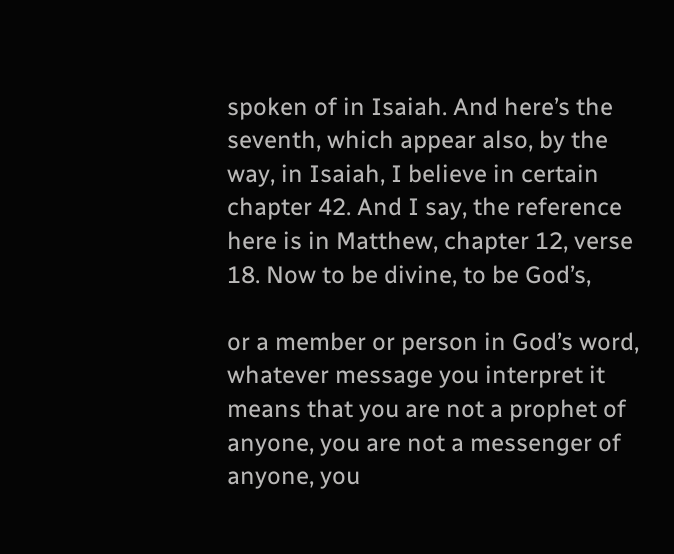spoken of in Isaiah. And here’s the seventh, which appear also, by the way, in Isaiah, I believe in certain chapter 42. And I say, the reference here is in Matthew, chapter 12, verse 18. Now to be divine, to be God’s,

or a member or person in God’s word, whatever message you interpret it means that you are not a prophet of anyone, you are not a messenger of anyone, you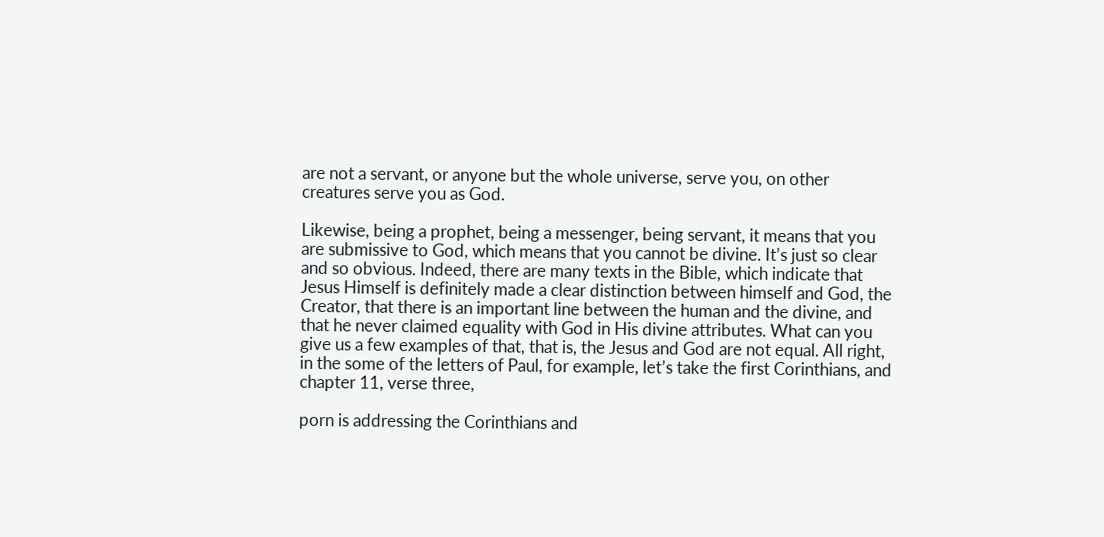are not a servant, or anyone but the whole universe, serve you, on other creatures serve you as God.

Likewise, being a prophet, being a messenger, being servant, it means that you are submissive to God, which means that you cannot be divine. It’s just so clear and so obvious. Indeed, there are many texts in the Bible, which indicate that Jesus Himself is definitely made a clear distinction between himself and God, the Creator, that there is an important line between the human and the divine, and that he never claimed equality with God in His divine attributes. What can you give us a few examples of that, that is, the Jesus and God are not equal. All right, in the some of the letters of Paul, for example, let’s take the first Corinthians, and chapter 11, verse three,

porn is addressing the Corinthians and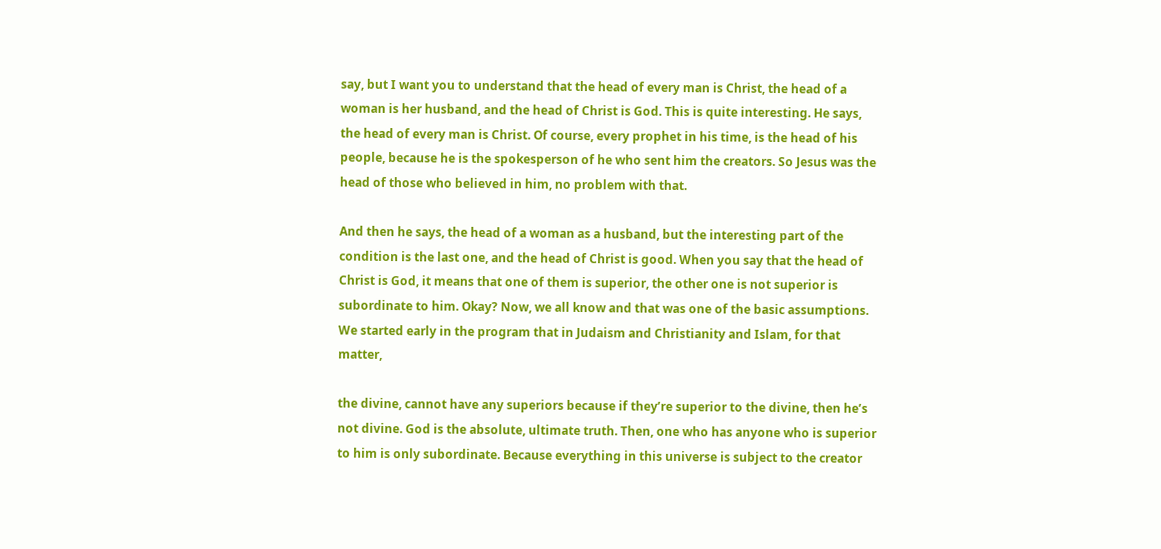say, but I want you to understand that the head of every man is Christ, the head of a woman is her husband, and the head of Christ is God. This is quite interesting. He says, the head of every man is Christ. Of course, every prophet in his time, is the head of his people, because he is the spokesperson of he who sent him the creators. So Jesus was the head of those who believed in him, no problem with that.

And then he says, the head of a woman as a husband, but the interesting part of the condition is the last one, and the head of Christ is good. When you say that the head of Christ is God, it means that one of them is superior, the other one is not superior is subordinate to him. Okay? Now, we all know and that was one of the basic assumptions. We started early in the program that in Judaism and Christianity and Islam, for that matter,

the divine, cannot have any superiors because if they’re superior to the divine, then he’s not divine. God is the absolute, ultimate truth. Then, one who has anyone who is superior to him is only subordinate. Because everything in this universe is subject to the creator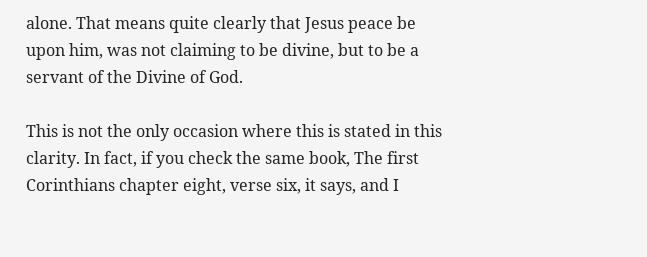alone. That means quite clearly that Jesus peace be upon him, was not claiming to be divine, but to be a servant of the Divine of God.

This is not the only occasion where this is stated in this clarity. In fact, if you check the same book, The first Corinthians chapter eight, verse six, it says, and I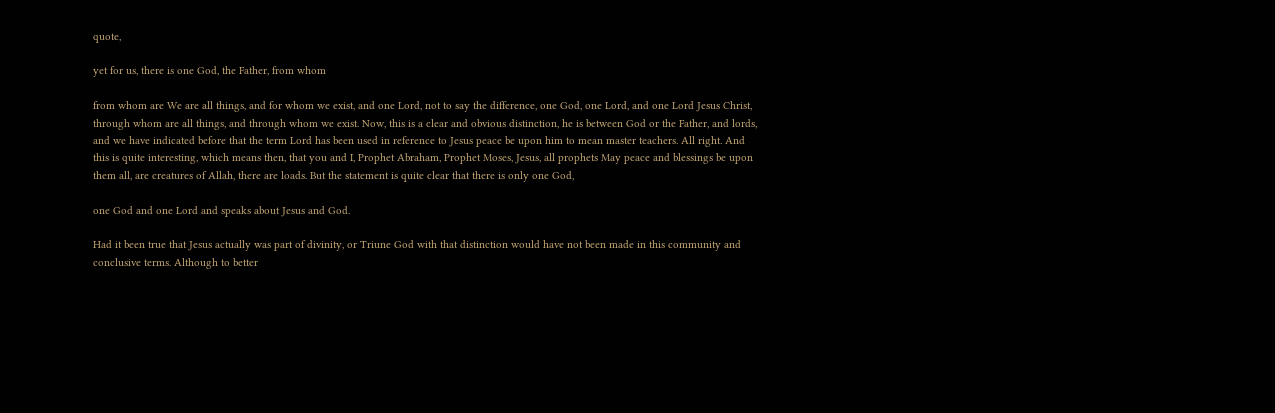quote,

yet for us, there is one God, the Father, from whom

from whom are We are all things, and for whom we exist, and one Lord, not to say the difference, one God, one Lord, and one Lord Jesus Christ, through whom are all things, and through whom we exist. Now, this is a clear and obvious distinction, he is between God or the Father, and lords, and we have indicated before that the term Lord has been used in reference to Jesus peace be upon him to mean master teachers. All right. And this is quite interesting, which means then, that you and I, Prophet Abraham, Prophet Moses, Jesus, all prophets May peace and blessings be upon them all, are creatures of Allah, there are loads. But the statement is quite clear that there is only one God,

one God and one Lord and speaks about Jesus and God.

Had it been true that Jesus actually was part of divinity, or Triune God with that distinction would have not been made in this community and conclusive terms. Although to better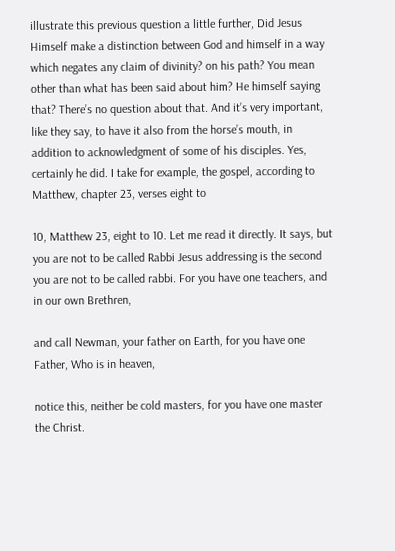illustrate this previous question a little further, Did Jesus Himself make a distinction between God and himself in a way which negates any claim of divinity? on his path? You mean other than what has been said about him? He himself saying that? There’s no question about that. And it’s very important, like they say, to have it also from the horse’s mouth, in addition to acknowledgment of some of his disciples. Yes, certainly he did. I take for example, the gospel, according to Matthew, chapter 23, verses eight to

10, Matthew 23, eight to 10. Let me read it directly. It says, but you are not to be called Rabbi Jesus addressing is the second you are not to be called rabbi. For you have one teachers, and in our own Brethren,

and call Newman, your father on Earth, for you have one Father, Who is in heaven,

notice this, neither be cold masters, for you have one master the Christ.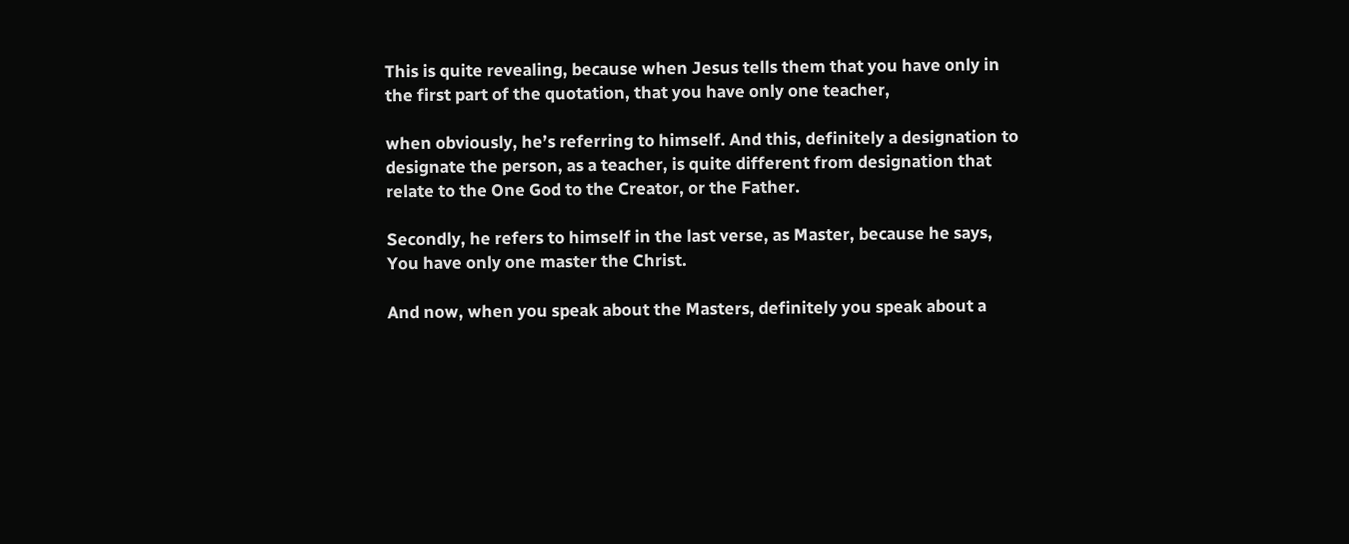This is quite revealing, because when Jesus tells them that you have only in the first part of the quotation, that you have only one teacher,

when obviously, he’s referring to himself. And this, definitely a designation to designate the person, as a teacher, is quite different from designation that relate to the One God to the Creator, or the Father.

Secondly, he refers to himself in the last verse, as Master, because he says, You have only one master the Christ.

And now, when you speak about the Masters, definitely you speak about a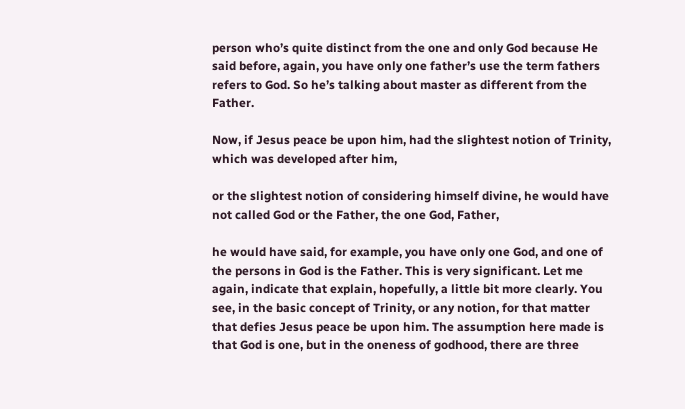person who’s quite distinct from the one and only God because He said before, again, you have only one father’s use the term fathers refers to God. So he’s talking about master as different from the Father.

Now, if Jesus peace be upon him, had the slightest notion of Trinity, which was developed after him,

or the slightest notion of considering himself divine, he would have not called God or the Father, the one God, Father,

he would have said, for example, you have only one God, and one of the persons in God is the Father. This is very significant. Let me again, indicate that explain, hopefully, a little bit more clearly. You see, in the basic concept of Trinity, or any notion, for that matter that defies Jesus peace be upon him. The assumption here made is that God is one, but in the oneness of godhood, there are three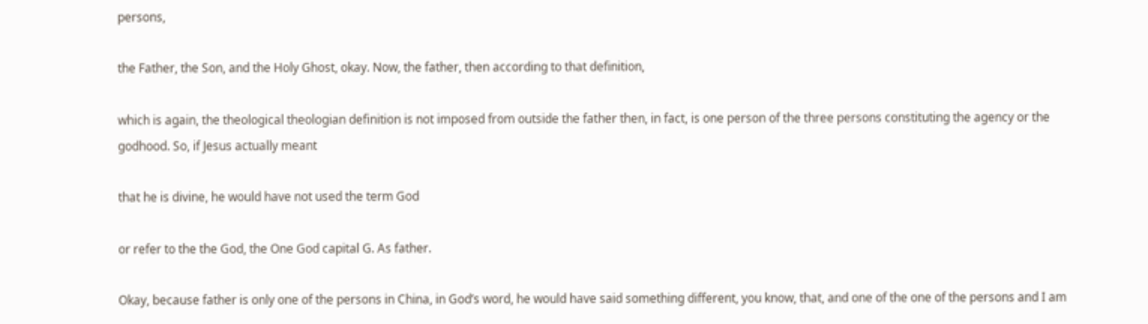persons,

the Father, the Son, and the Holy Ghost, okay. Now, the father, then according to that definition,

which is again, the theological theologian definition is not imposed from outside the father then, in fact, is one person of the three persons constituting the agency or the godhood. So, if Jesus actually meant

that he is divine, he would have not used the term God

or refer to the the God, the One God capital G. As father.

Okay, because father is only one of the persons in China, in God’s word, he would have said something different, you know, that, and one of the one of the persons and I am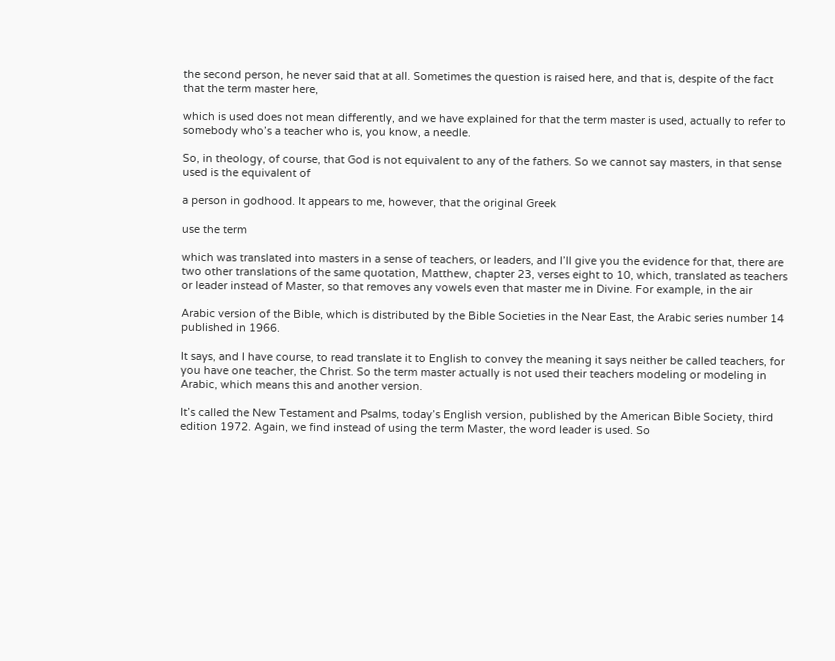the second person, he never said that at all. Sometimes the question is raised here, and that is, despite of the fact that the term master here,

which is used does not mean differently, and we have explained for that the term master is used, actually to refer to somebody who’s a teacher who is, you know, a needle.

So, in theology, of course, that God is not equivalent to any of the fathers. So we cannot say masters, in that sense used is the equivalent of

a person in godhood. It appears to me, however, that the original Greek

use the term

which was translated into masters in a sense of teachers, or leaders, and I’ll give you the evidence for that, there are two other translations of the same quotation, Matthew, chapter 23, verses eight to 10, which, translated as teachers or leader instead of Master, so that removes any vowels even that master me in Divine. For example, in the air

Arabic version of the Bible, which is distributed by the Bible Societies in the Near East, the Arabic series number 14 published in 1966.

It says, and I have course, to read translate it to English to convey the meaning it says neither be called teachers, for you have one teacher, the Christ. So the term master actually is not used their teachers modeling or modeling in Arabic, which means this and another version.

It’s called the New Testament and Psalms, today’s English version, published by the American Bible Society, third edition 1972. Again, we find instead of using the term Master, the word leader is used. So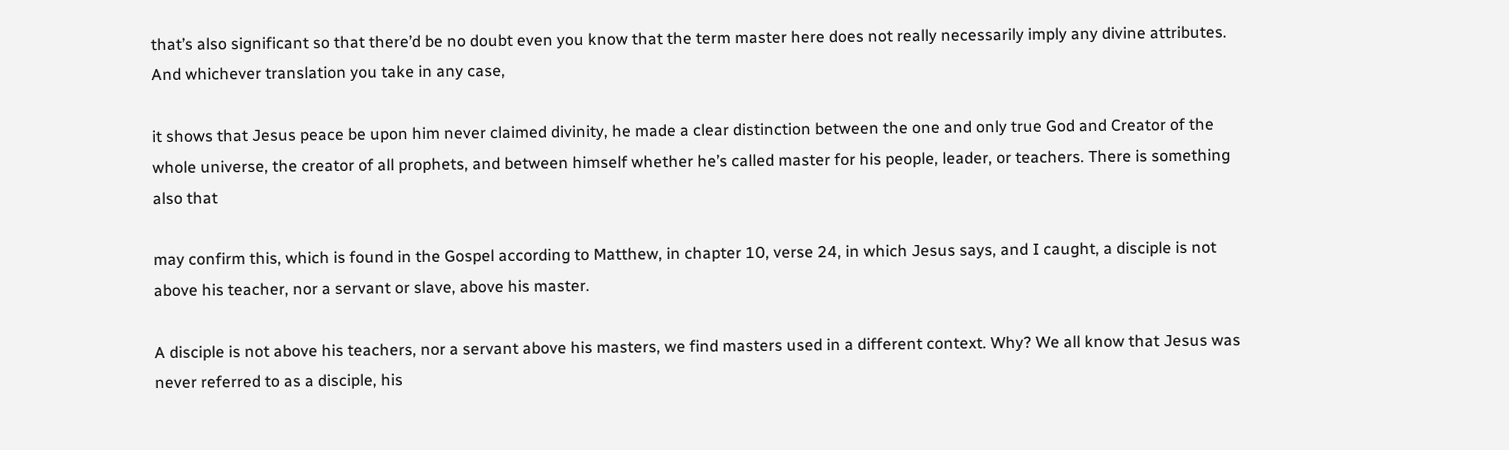that’s also significant so that there’d be no doubt even you know that the term master here does not really necessarily imply any divine attributes. And whichever translation you take in any case,

it shows that Jesus peace be upon him never claimed divinity, he made a clear distinction between the one and only true God and Creator of the whole universe, the creator of all prophets, and between himself whether he’s called master for his people, leader, or teachers. There is something also that

may confirm this, which is found in the Gospel according to Matthew, in chapter 10, verse 24, in which Jesus says, and I caught, a disciple is not above his teacher, nor a servant or slave, above his master.

A disciple is not above his teachers, nor a servant above his masters, we find masters used in a different context. Why? We all know that Jesus was never referred to as a disciple, his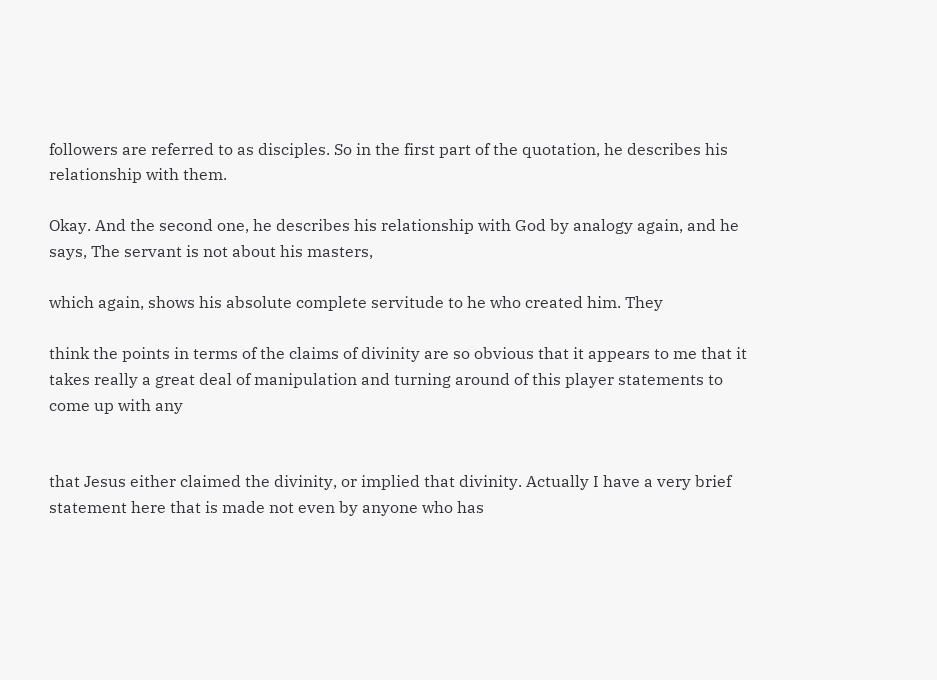followers are referred to as disciples. So in the first part of the quotation, he describes his relationship with them.

Okay. And the second one, he describes his relationship with God by analogy again, and he says, The servant is not about his masters,

which again, shows his absolute complete servitude to he who created him. They

think the points in terms of the claims of divinity are so obvious that it appears to me that it takes really a great deal of manipulation and turning around of this player statements to come up with any


that Jesus either claimed the divinity, or implied that divinity. Actually I have a very brief statement here that is made not even by anyone who has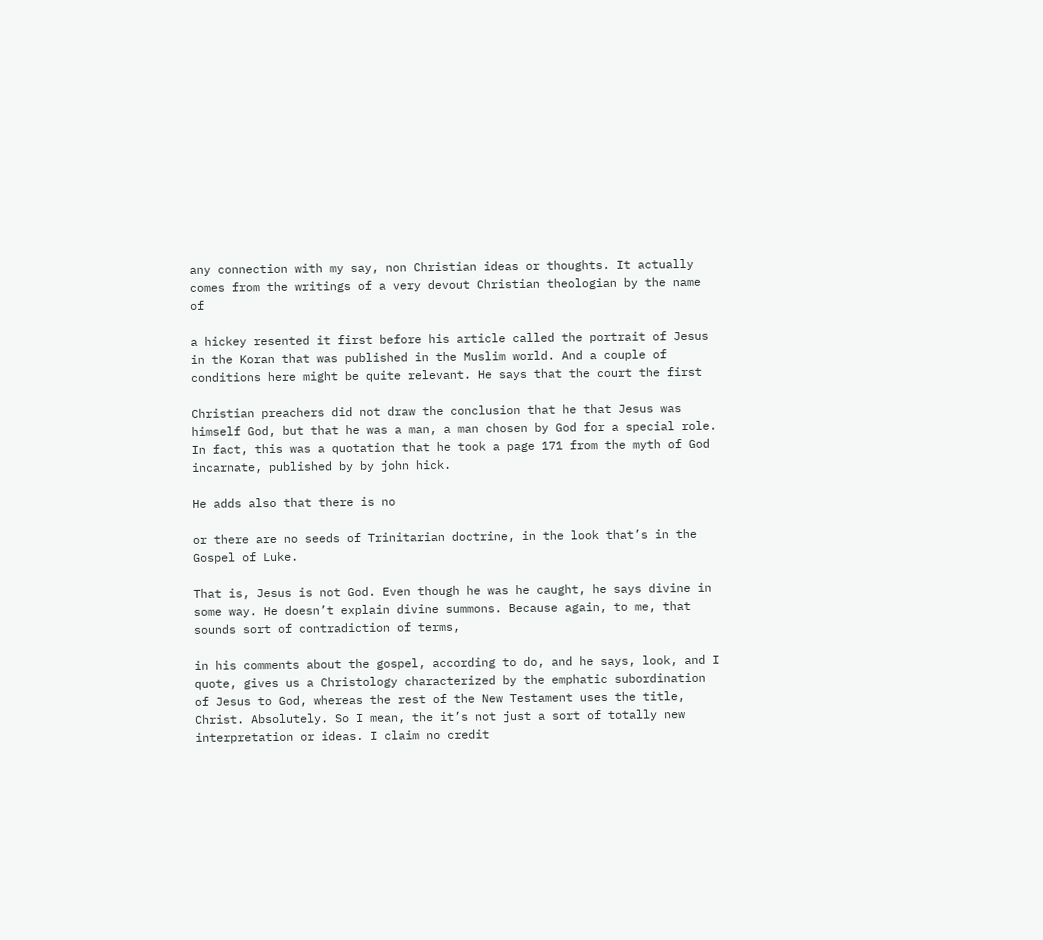any connection with my say, non Christian ideas or thoughts. It actually comes from the writings of a very devout Christian theologian by the name of

a hickey resented it first before his article called the portrait of Jesus in the Koran that was published in the Muslim world. And a couple of conditions here might be quite relevant. He says that the court the first

Christian preachers did not draw the conclusion that he that Jesus was himself God, but that he was a man, a man chosen by God for a special role. In fact, this was a quotation that he took a page 171 from the myth of God incarnate, published by by john hick.

He adds also that there is no

or there are no seeds of Trinitarian doctrine, in the look that’s in the Gospel of Luke.

That is, Jesus is not God. Even though he was he caught, he says divine in some way. He doesn’t explain divine summons. Because again, to me, that sounds sort of contradiction of terms,

in his comments about the gospel, according to do, and he says, look, and I quote, gives us a Christology characterized by the emphatic subordination of Jesus to God, whereas the rest of the New Testament uses the title, Christ. Absolutely. So I mean, the it’s not just a sort of totally new interpretation or ideas. I claim no credit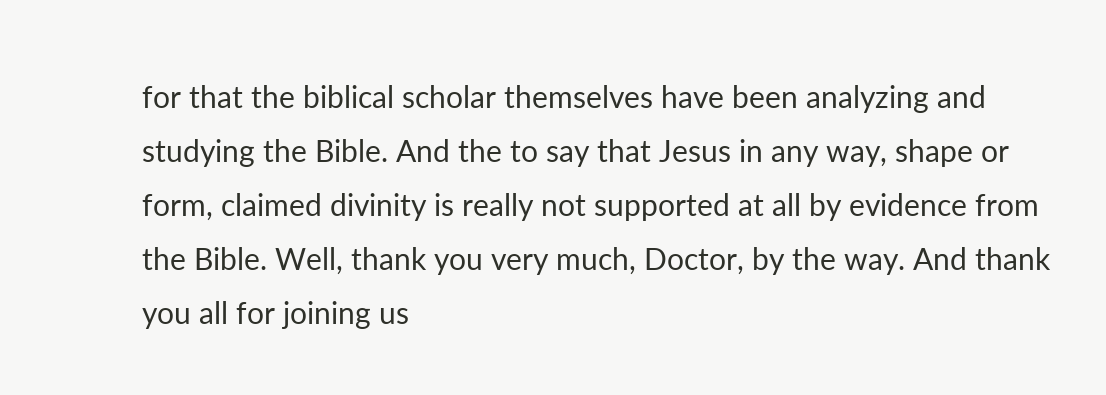for that the biblical scholar themselves have been analyzing and studying the Bible. And the to say that Jesus in any way, shape or form, claimed divinity is really not supported at all by evidence from the Bible. Well, thank you very much, Doctor, by the way. And thank you all for joining us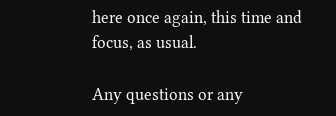here once again, this time and focus, as usual.

Any questions or any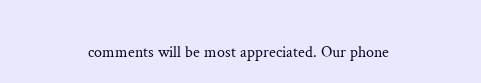comments will be most appreciated. Our phone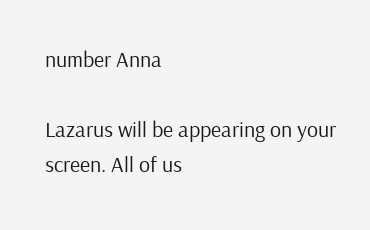number Anna

Lazarus will be appearing on your screen. All of us